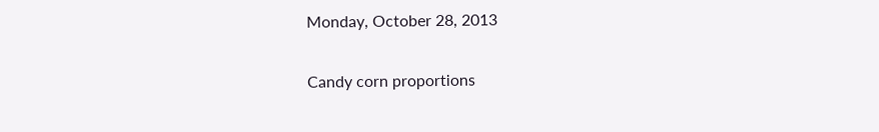Monday, October 28, 2013

Candy corn proportions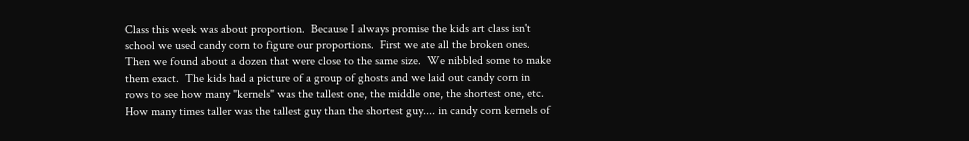Class this week was about proportion.  Because I always promise the kids art class isn't school we used candy corn to figure our proportions.  First we ate all the broken ones.  Then we found about a dozen that were close to the same size.  We nibbled some to make them exact.  The kids had a picture of a group of ghosts and we laid out candy corn in rows to see how many "kernels" was the tallest one, the middle one, the shortest one, etc.  How many times taller was the tallest guy than the shortest guy.... in candy corn kernels of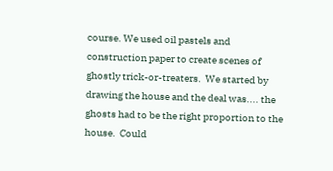course. We used oil pastels and construction paper to create scenes of ghostly trick-or-treaters.  We started by drawing the house and the deal was.... the ghosts had to be the right proportion to the house.  Could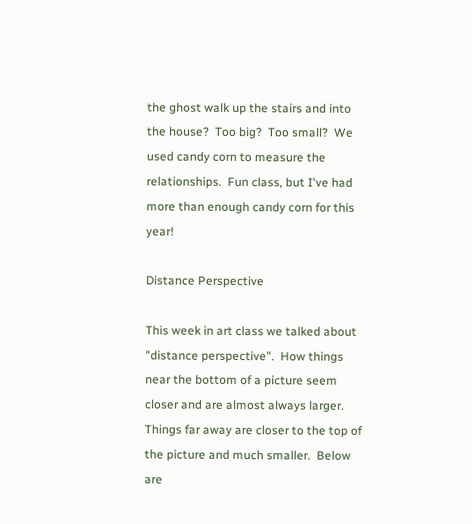the ghost walk up the stairs and into the house?  Too big?  Too small?  We used candy corn to measure the relationships.  Fun class, but I've had more than enough candy corn for this year!

Distance Perspective

This week in art class we talked about "distance perspective".  How things near the bottom of a picture seem closer and are almost always larger.  Things far away are closer to the top of the picture and much smaller.  Below are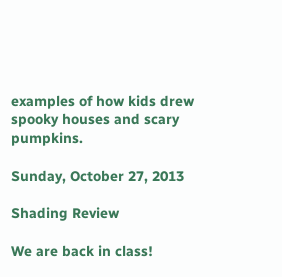examples of how kids drew spooky houses and scary pumpkins.

Sunday, October 27, 2013

Shading Review

We are back in class!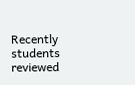Recently students reviewed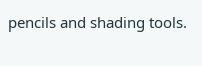pencils and shading tools.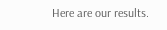Here are our results.